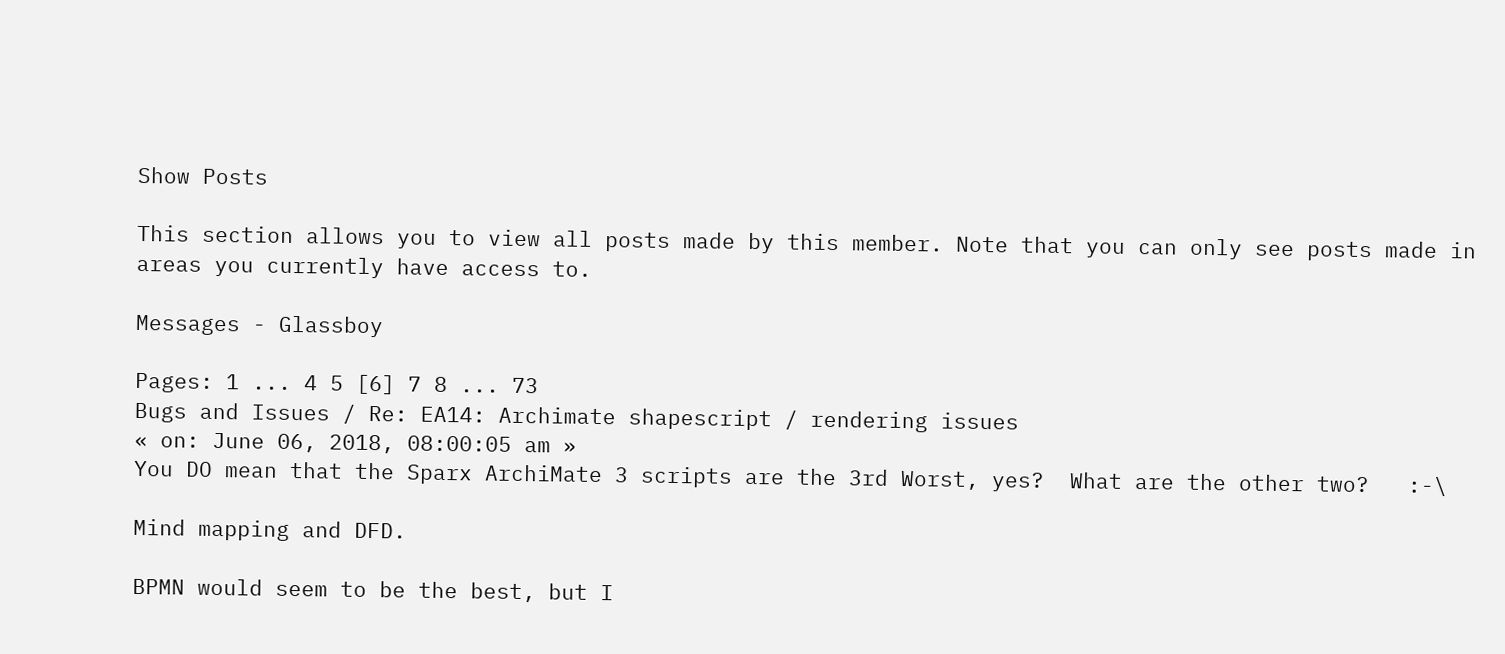Show Posts

This section allows you to view all posts made by this member. Note that you can only see posts made in areas you currently have access to.

Messages - Glassboy

Pages: 1 ... 4 5 [6] 7 8 ... 73
Bugs and Issues / Re: EA14: Archimate shapescript / rendering issues
« on: June 06, 2018, 08:00:05 am »
You DO mean that the Sparx ArchiMate 3 scripts are the 3rd Worst, yes?  What are the other two?   :-\

Mind mapping and DFD.

BPMN would seem to be the best, but I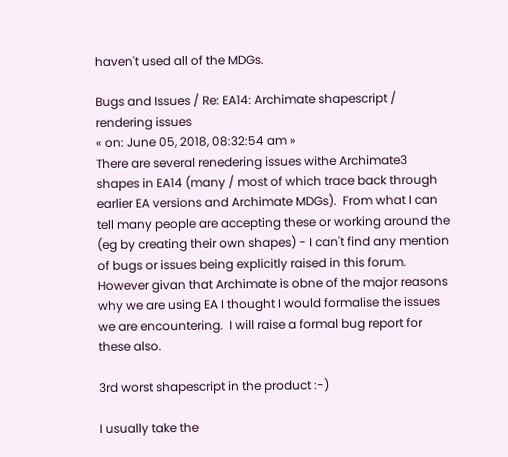haven't used all of the MDGs.

Bugs and Issues / Re: EA14: Archimate shapescript / rendering issues
« on: June 05, 2018, 08:32:54 am »
There are several renedering issues withe Archimate3 shapes in EA14 (many / most of which trace back through earlier EA versions and Archimate MDGs).  From what I can tell many people are accepting these or working around the (eg by creating their own shapes) - I can't find any mention of bugs or issues being explicitly raised in this forum.  However givan that Archimate is obne of the major reasons why we are using EA I thought I would formalise the issues we are encountering.  I will raise a formal bug report for these also.

3rd worst shapescript in the product :-)

I usually take the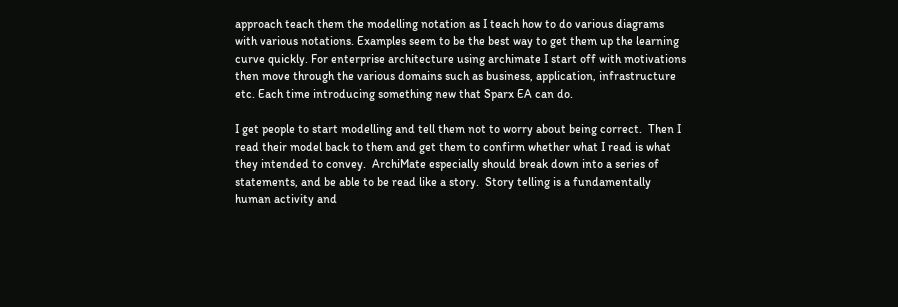approach teach them the modelling notation as I teach how to do various diagrams with various notations. Examples seem to be the best way to get them up the learning curve quickly. For enterprise architecture using archimate I start off with motivations then move through the various domains such as business, application, infrastructure etc. Each time introducing something new that Sparx EA can do.

I get people to start modelling and tell them not to worry about being correct.  Then I read their model back to them and get them to confirm whether what I read is what they intended to convey.  ArchiMate especially should break down into a series of statements, and be able to be read like a story.  Story telling is a fundamentally human activity and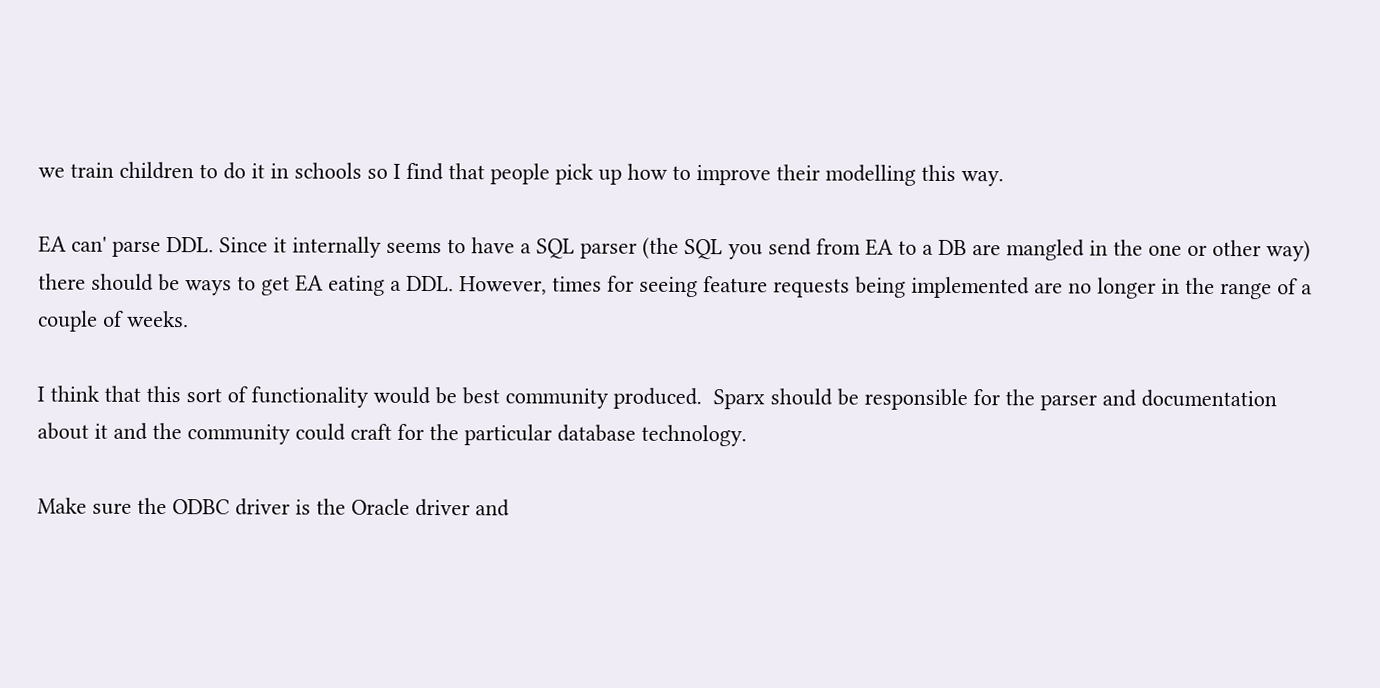we train children to do it in schools so I find that people pick up how to improve their modelling this way.

EA can' parse DDL. Since it internally seems to have a SQL parser (the SQL you send from EA to a DB are mangled in the one or other way) there should be ways to get EA eating a DDL. However, times for seeing feature requests being implemented are no longer in the range of a couple of weeks.

I think that this sort of functionality would be best community produced.  Sparx should be responsible for the parser and documentation about it and the community could craft for the particular database technology.

Make sure the ODBC driver is the Oracle driver and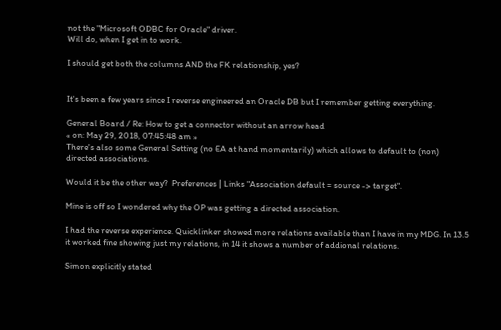not the "Microsoft ODBC for Oracle" driver.
Will do, when I get in to work.

I should get both the columns AND the FK relationship, yes?


It's been a few years since I reverse engineered an Oracle DB but I remember getting everything.

General Board / Re: How to get a connector without an arrow head
« on: May 29, 2018, 07:45:48 am »
There's also some General Setting (no EA at hand momentarily) which allows to default to (non) directed associations.

Would it be the other way?  Preferences | Links "Association default = source -> target".

Mine is off so I wondered why the OP was getting a directed association.

I had the reverse experience. Quicklinker showed more relations available than I have in my MDG. In 13.5 it worked fine showing just my relations, in 14 it shows a number of addional relations.

Simon explicitly stated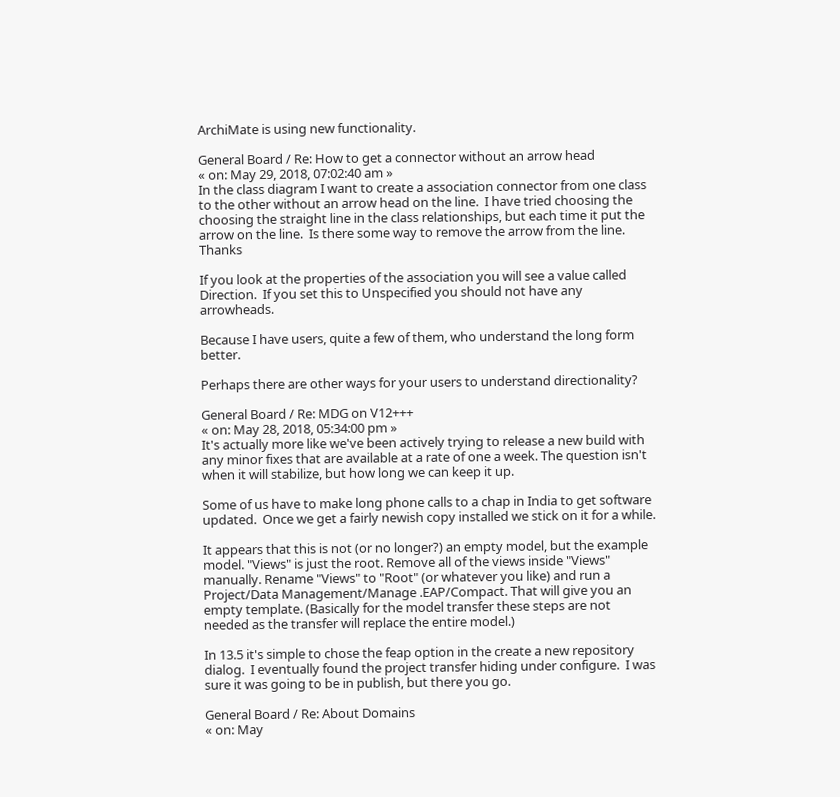ArchiMate is using new functionality.

General Board / Re: How to get a connector without an arrow head
« on: May 29, 2018, 07:02:40 am »
In the class diagram I want to create a association connector from one class to the other without an arrow head on the line.  I have tried choosing the choosing the straight line in the class relationships, but each time it put the arrow on the line.  Is there some way to remove the arrow from the line.  Thanks

If you look at the properties of the association you will see a value called Direction.  If you set this to Unspecified you should not have any arrowheads.

Because I have users, quite a few of them, who understand the long form better.

Perhaps there are other ways for your users to understand directionality?

General Board / Re: MDG on V12+++
« on: May 28, 2018, 05:34:00 pm »
It's actually more like we've been actively trying to release a new build with any minor fixes that are available at a rate of one a week. The question isn't when it will stabilize, but how long we can keep it up.

Some of us have to make long phone calls to a chap in India to get software updated.  Once we get a fairly newish copy installed we stick on it for a while.

It appears that this is not (or no longer?) an empty model, but the example model. "Views" is just the root. Remove all of the views inside "Views" manually. Rename "Views" to "Root" (or whatever you like) and run a Project/Data Management/Manage .EAP/Compact. That will give you an empty template. (Basically for the model transfer these steps are not needed as the transfer will replace the entire model.)

In 13.5 it's simple to chose the feap option in the create a new repository dialog.  I eventually found the project transfer hiding under configure.  I was sure it was going to be in publish, but there you go.

General Board / Re: About Domains
« on: May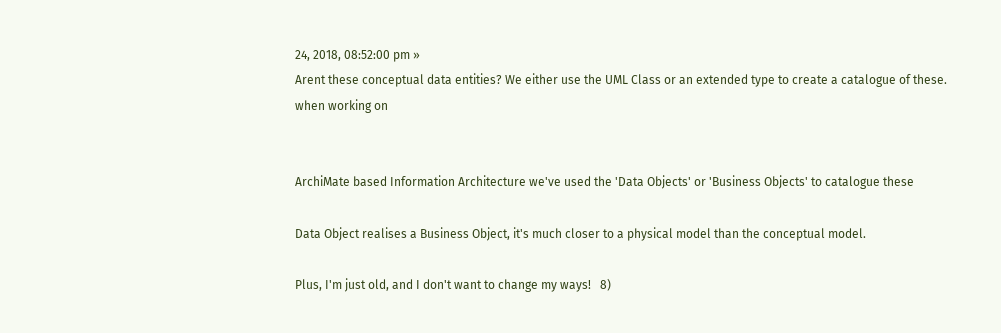24, 2018, 08:52:00 pm »
Arent these conceptual data entities? We either use the UML Class or an extended type to create a catalogue of these.  when working on


ArchiMate based Information Architecture we've used the 'Data Objects' or 'Business Objects' to catalogue these

Data Object realises a Business Object, it's much closer to a physical model than the conceptual model.

Plus, I'm just old, and I don't want to change my ways!   8)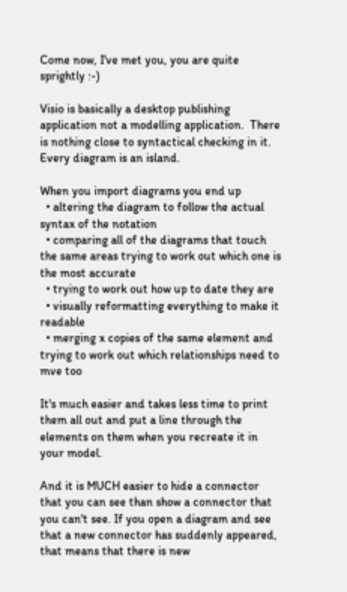Come now, I've met you, you are quite sprightly :-)

Visio is basically a desktop publishing application not a modelling application.  There is nothing close to syntactical checking in it.  Every diagram is an island.

When you import diagrams you end up
  • altering the diagram to follow the actual syntax of the notation
  • comparing all of the diagrams that touch the same areas trying to work out which one is the most accurate
  • trying to work out how up to date they are
  • visually reformatting everything to make it readable
  • merging x copies of the same element and trying to work out which relationships need to mve too

It's much easier and takes less time to print them all out and put a line through the elements on them when you recreate it in your model.

And it is MUCH easier to hide a connector that you can see than show a connector that you can't see. If you open a diagram and see that a new connector has suddenly appeared, that means that there is new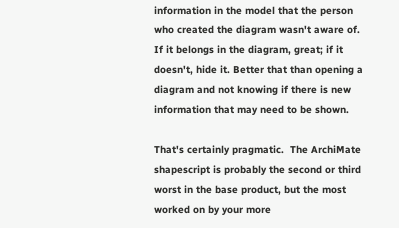information in the model that the person who created the diagram wasn't aware of. If it belongs in the diagram, great; if it doesn't, hide it. Better that than opening a diagram and not knowing if there is new information that may need to be shown.

That's certainly pragmatic.  The ArchiMate shapescript is probably the second or third worst in the base product, but the most worked on by your more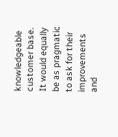knowledgeable customer base.  It would equally be as pragmatic to ask for their improvements and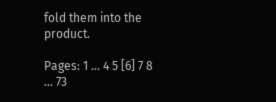fold them into the product.

Pages: 1 ... 4 5 [6] 7 8 ... 73